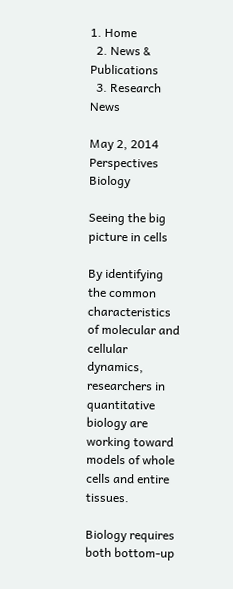1. Home
  2. News & Publications
  3. Research News

May 2, 2014 Perspectives Biology

Seeing the big picture in cells

By identifying the common characteristics of molecular and cellular dynamics, researchers in quantitative biology are working toward models of whole cells and entire tissues.

Biology requires both bottom-up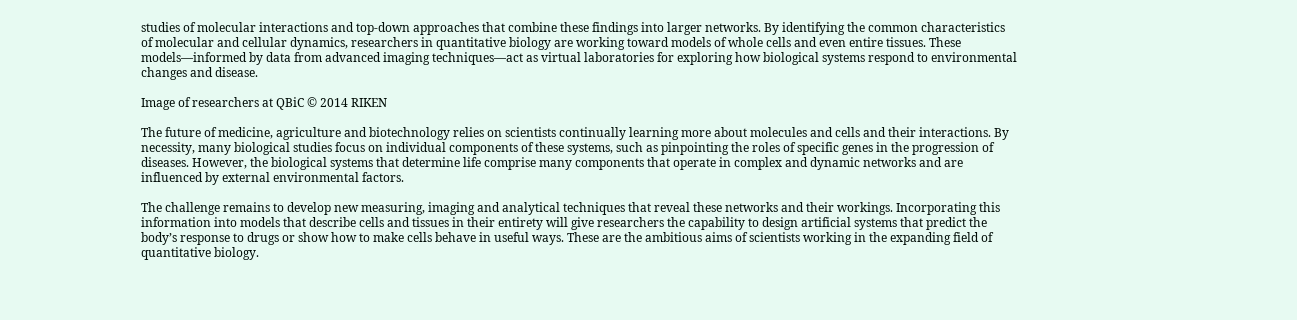studies of molecular interactions and top-down approaches that combine these findings into larger networks. By identifying the common characteristics of molecular and cellular dynamics, researchers in quantitative biology are working toward models of whole cells and even entire tissues. These models—informed by data from advanced imaging techniques—act as virtual laboratories for exploring how biological systems respond to environmental changes and disease.

Image of researchers at QBiC © 2014 RIKEN

The future of medicine, agriculture and biotechnology relies on scientists continually learning more about molecules and cells and their interactions. By necessity, many biological studies focus on individual components of these systems, such as pinpointing the roles of specific genes in the progression of diseases. However, the biological systems that determine life comprise many components that operate in complex and dynamic networks and are influenced by external environmental factors.

The challenge remains to develop new measuring, imaging and analytical techniques that reveal these networks and their workings. Incorporating this information into models that describe cells and tissues in their entirety will give researchers the capability to design artificial systems that predict the body’s response to drugs or show how to make cells behave in useful ways. These are the ambitious aims of scientists working in the expanding field of quantitative biology.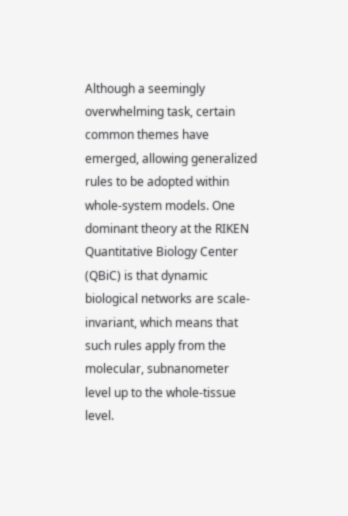Although a seemingly overwhelming task, certain common themes have emerged, allowing generalized rules to be adopted within whole-system models. One dominant theory at the RIKEN Quantitative Biology Center (QBiC) is that dynamic biological networks are scale-invariant, which means that such rules apply from the molecular, subnanometer level up to the whole-tissue level.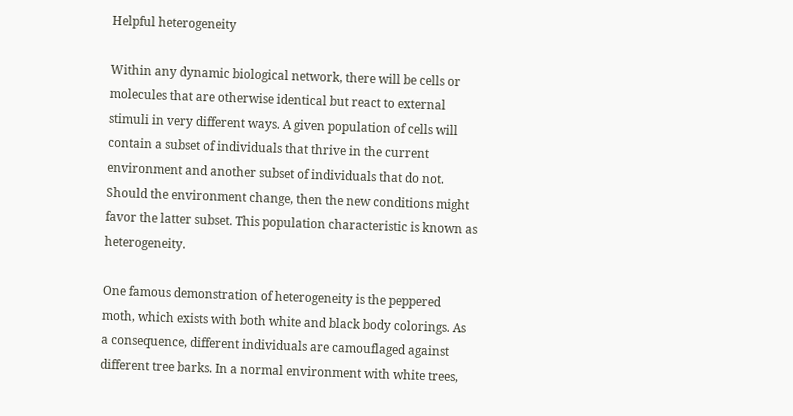Helpful heterogeneity

Within any dynamic biological network, there will be cells or molecules that are otherwise identical but react to external stimuli in very different ways. A given population of cells will contain a subset of individuals that thrive in the current environment and another subset of individuals that do not. Should the environment change, then the new conditions might favor the latter subset. This population characteristic is known as heterogeneity.

One famous demonstration of heterogeneity is the peppered moth, which exists with both white and black body colorings. As a consequence, different individuals are camouflaged against different tree barks. In a normal environment with white trees,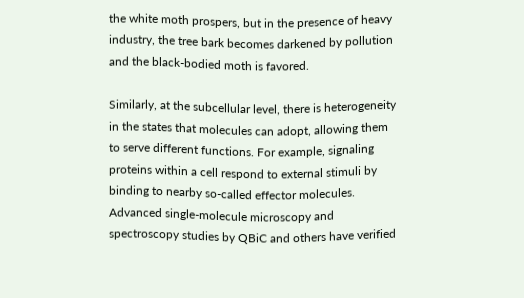the white moth prospers, but in the presence of heavy industry, the tree bark becomes darkened by pollution and the black-bodied moth is favored.

Similarly, at the subcellular level, there is heterogeneity in the states that molecules can adopt, allowing them to serve different functions. For example, signaling proteins within a cell respond to external stimuli by binding to nearby so-called effector molecules. Advanced single-molecule microscopy and spectroscopy studies by QBiC and others have verified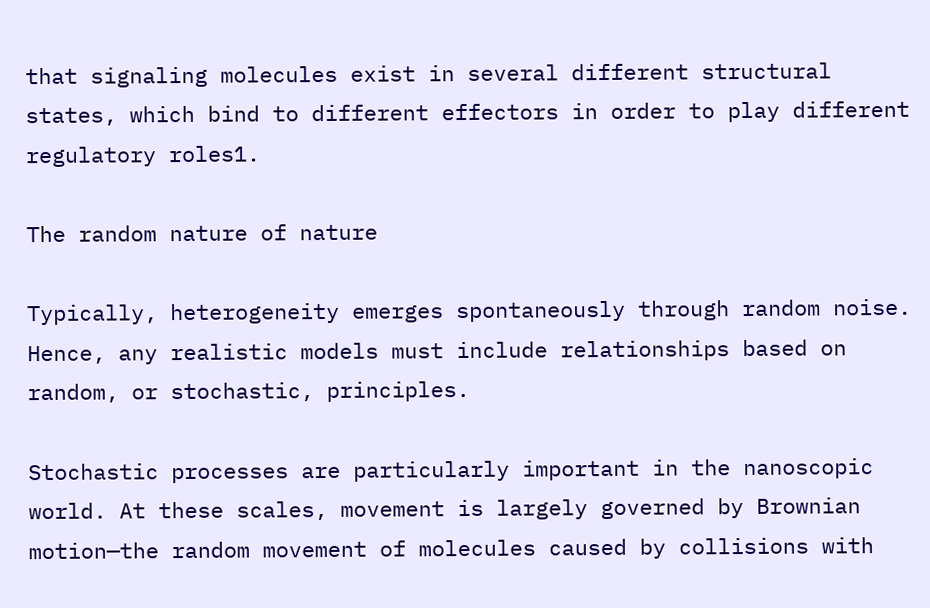that signaling molecules exist in several different structural states, which bind to different effectors in order to play different regulatory roles1.

The random nature of nature

Typically, heterogeneity emerges spontaneously through random noise. Hence, any realistic models must include relationships based on random, or stochastic, principles.

Stochastic processes are particularly important in the nanoscopic world. At these scales, movement is largely governed by Brownian motion—the random movement of molecules caused by collisions with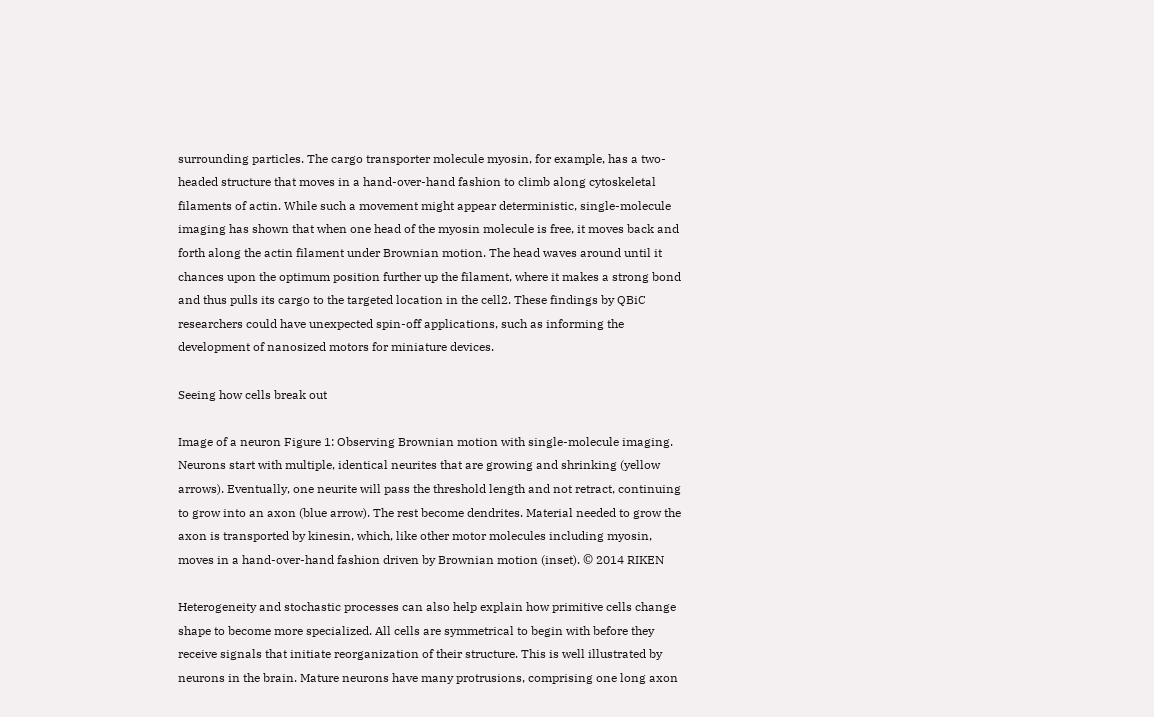surrounding particles. The cargo transporter molecule myosin, for example, has a two-headed structure that moves in a hand-over-hand fashion to climb along cytoskeletal filaments of actin. While such a movement might appear deterministic, single-molecule imaging has shown that when one head of the myosin molecule is free, it moves back and forth along the actin filament under Brownian motion. The head waves around until it chances upon the optimum position further up the filament, where it makes a strong bond and thus pulls its cargo to the targeted location in the cell2. These findings by QBiC researchers could have unexpected spin-off applications, such as informing the development of nanosized motors for miniature devices.

Seeing how cells break out

Image of a neuron Figure 1: Observing Brownian motion with single-molecule imaging. Neurons start with multiple, identical neurites that are growing and shrinking (yellow arrows). Eventually, one neurite will pass the threshold length and not retract, continuing to grow into an axon (blue arrow). The rest become dendrites. Material needed to grow the axon is transported by kinesin, which, like other motor molecules including myosin, moves in a hand-over-hand fashion driven by Brownian motion (inset). © 2014 RIKEN

Heterogeneity and stochastic processes can also help explain how primitive cells change shape to become more specialized. All cells are symmetrical to begin with before they receive signals that initiate reorganization of their structure. This is well illustrated by neurons in the brain. Mature neurons have many protrusions, comprising one long axon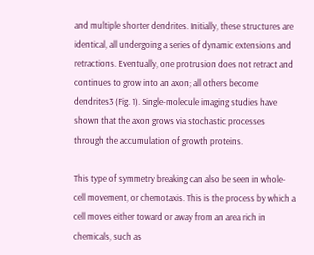and multiple shorter dendrites. Initially, these structures are identical, all undergoing a series of dynamic extensions and retractions. Eventually, one protrusion does not retract and continues to grow into an axon; all others become dendrites3 (Fig. 1). Single-molecule imaging studies have shown that the axon grows via stochastic processes through the accumulation of growth proteins.

This type of symmetry breaking can also be seen in whole-cell movement, or chemotaxis. This is the process by which a cell moves either toward or away from an area rich in chemicals, such as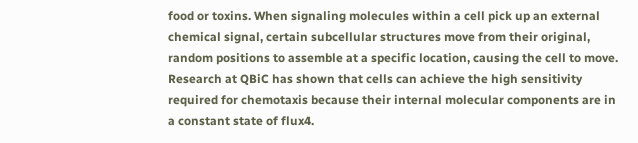food or toxins. When signaling molecules within a cell pick up an external chemical signal, certain subcellular structures move from their original, random positions to assemble at a specific location, causing the cell to move. Research at QBiC has shown that cells can achieve the high sensitivity required for chemotaxis because their internal molecular components are in a constant state of flux4.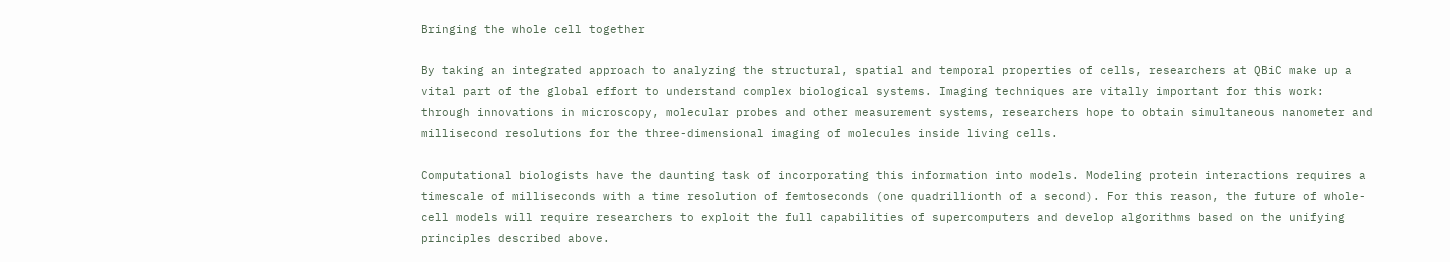Bringing the whole cell together

By taking an integrated approach to analyzing the structural, spatial and temporal properties of cells, researchers at QBiC make up a vital part of the global effort to understand complex biological systems. Imaging techniques are vitally important for this work: through innovations in microscopy, molecular probes and other measurement systems, researchers hope to obtain simultaneous nanometer and millisecond resolutions for the three-dimensional imaging of molecules inside living cells.

Computational biologists have the daunting task of incorporating this information into models. Modeling protein interactions requires a timescale of milliseconds with a time resolution of femtoseconds (one quadrillionth of a second). For this reason, the future of whole-cell models will require researchers to exploit the full capabilities of supercomputers and develop algorithms based on the unifying principles described above.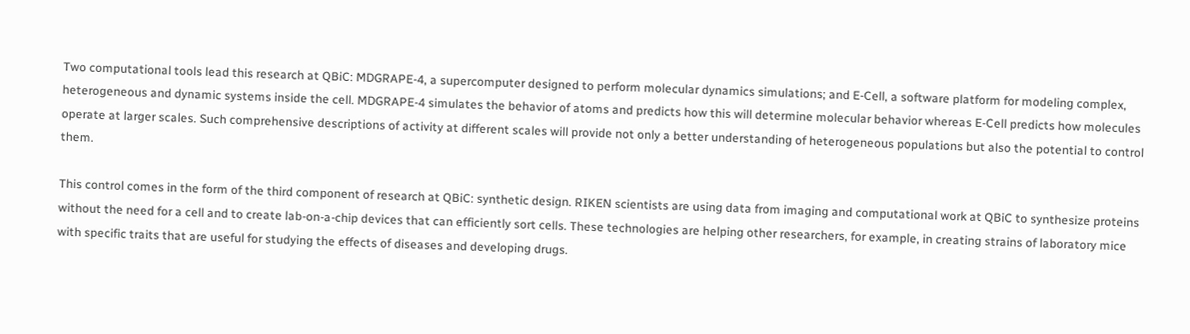Two computational tools lead this research at QBiC: MDGRAPE-4, a supercomputer designed to perform molecular dynamics simulations; and E-Cell, a software platform for modeling complex, heterogeneous and dynamic systems inside the cell. MDGRAPE-4 simulates the behavior of atoms and predicts how this will determine molecular behavior whereas E-Cell predicts how molecules operate at larger scales. Such comprehensive descriptions of activity at different scales will provide not only a better understanding of heterogeneous populations but also the potential to control them.

This control comes in the form of the third component of research at QBiC: synthetic design. RIKEN scientists are using data from imaging and computational work at QBiC to synthesize proteins without the need for a cell and to create lab-on-a-chip devices that can efficiently sort cells. These technologies are helping other researchers, for example, in creating strains of laboratory mice with specific traits that are useful for studying the effects of diseases and developing drugs.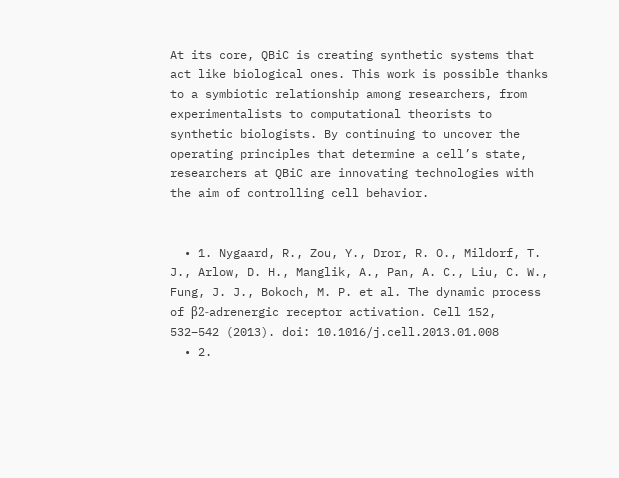At its core, QBiC is creating synthetic systems that act like biological ones. This work is possible thanks to a symbiotic relationship among researchers, from experimentalists to computational theorists to synthetic biologists. By continuing to uncover the operating principles that determine a cell’s state, researchers at QBiC are innovating technologies with the aim of controlling cell behavior.


  • 1. Nygaard, R., Zou, Y., Dror, R. O., Mildorf, T. J., Arlow, D. H., Manglik, A., Pan, A. C., Liu, C. W., Fung, J. J., Bokoch, M. P. et al. The dynamic process of β2-adrenergic receptor activation. Cell 152, 532–542 (2013). doi: 10.1016/j.cell.2013.01.008
  • 2.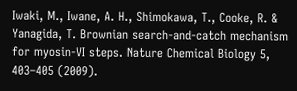Iwaki, M., Iwane, A. H., Shimokawa, T., Cooke, R. & Yanagida, T. Brownian search-and-catch mechanism for myosin-VI steps. Nature Chemical Biology 5, 403–405 (2009).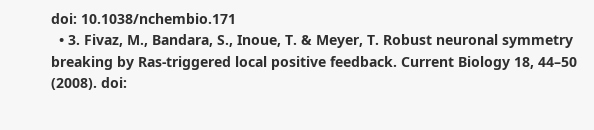doi: 10.1038/nchembio.171
  • 3. Fivaz, M., Bandara, S., Inoue, T. & Meyer, T. Robust neuronal symmetry breaking by Ras-triggered local positive feedback. Current Biology 18, 44–50 (2008). doi: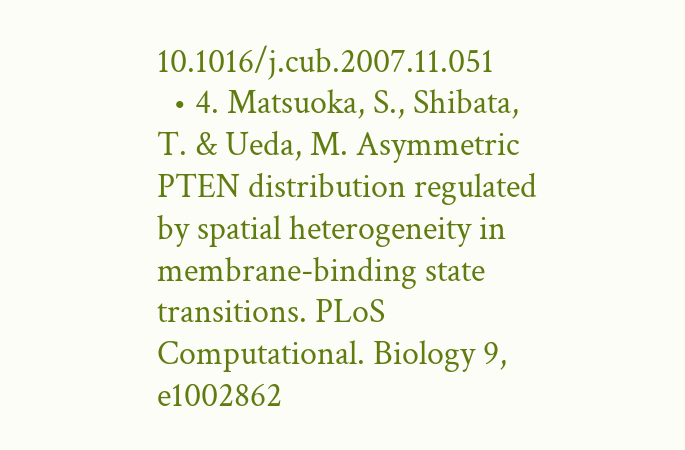10.1016/j.cub.2007.11.051
  • 4. Matsuoka, S., Shibata, T. & Ueda, M. Asymmetric PTEN distribution regulated by spatial heterogeneity in membrane-binding state transitions. PLoS Computational. Biology 9, e1002862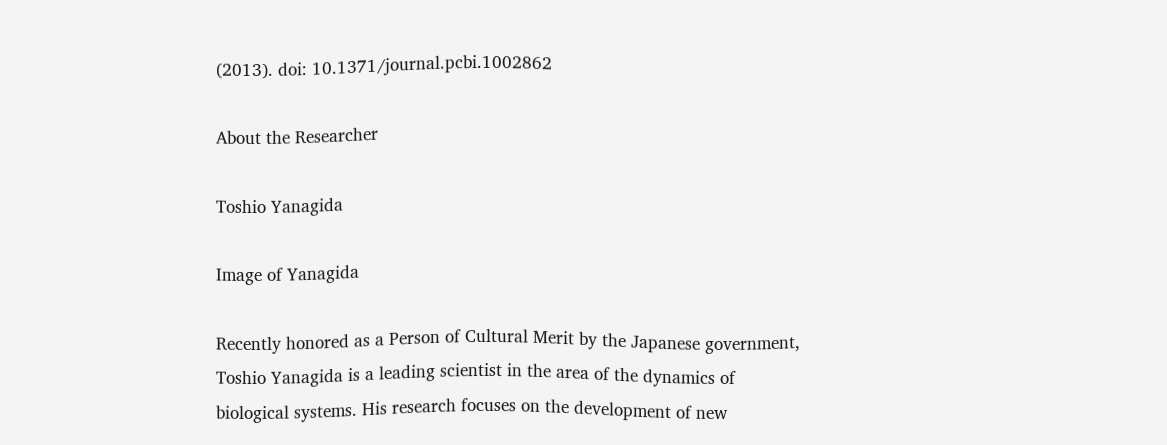(2013). doi: 10.1371/journal.pcbi.1002862

About the Researcher

Toshio Yanagida

Image of Yanagida

Recently honored as a Person of Cultural Merit by the Japanese government, Toshio Yanagida is a leading scientist in the area of the dynamics of biological systems. His research focuses on the development of new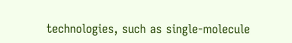technologies, such as single-molecule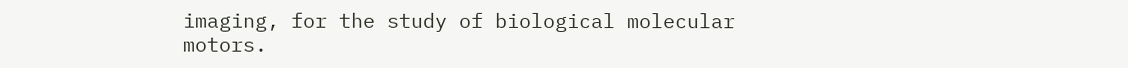imaging, for the study of biological molecular motors.